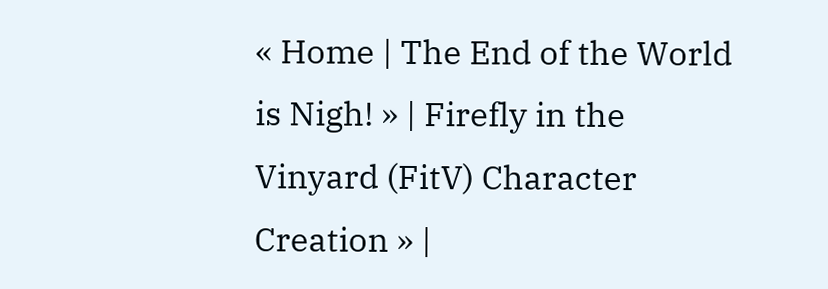« Home | The End of the World is Nigh! » | Firefly in the Vinyard (FitV) Character Creation » |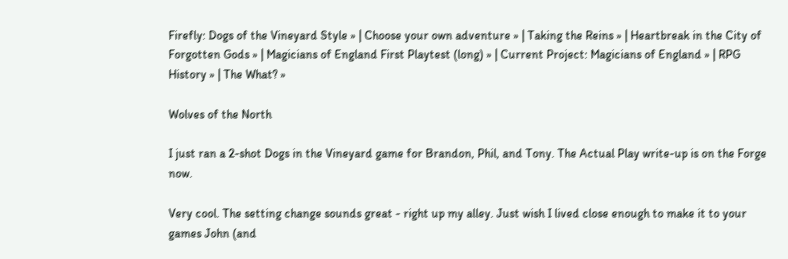Firefly: Dogs of the Vineyard Style » | Choose your own adventure » | Taking the Reins » | Heartbreak in the City of Forgotten Gods » | Magicians of England First Playtest (long) » | Current Project: Magicians of England » | RPG History » | The What? »

Wolves of the North

I just ran a 2-shot Dogs in the Vineyard game for Brandon, Phil, and Tony. The Actual Play write-up is on the Forge now.

Very cool. The setting change sounds great - right up my alley. Just wish I lived close enough to make it to your games John (and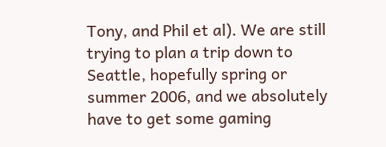Tony, and Phil et al). We are still trying to plan a trip down to Seattle, hopefully spring or summer 2006, and we absolutely have to get some gaming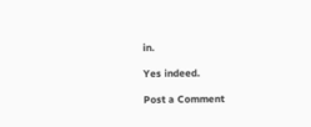in.

Yes indeed.

Post a Comment